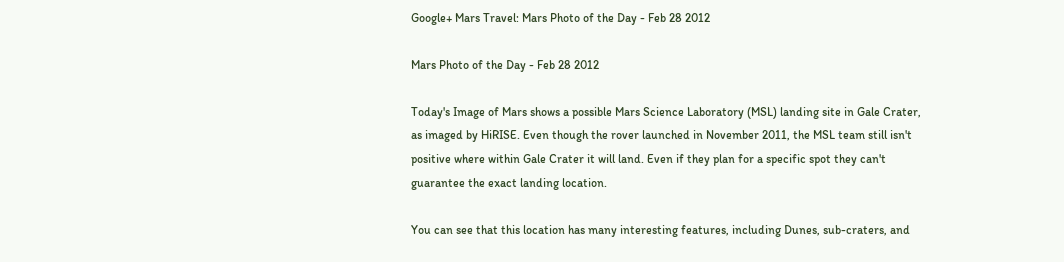Google+ Mars Travel: Mars Photo of the Day - Feb 28 2012

Mars Photo of the Day - Feb 28 2012

Today's Image of Mars shows a possible Mars Science Laboratory (MSL) landing site in Gale Crater, as imaged by HiRISE. Even though the rover launched in November 2011, the MSL team still isn't positive where within Gale Crater it will land. Even if they plan for a specific spot they can't guarantee the exact landing location.

You can see that this location has many interesting features, including Dunes, sub-craters, and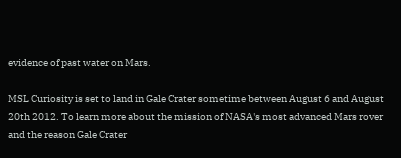evidence of past water on Mars.

MSL Curiosity is set to land in Gale Crater sometime between August 6 and August 20th 2012. To learn more about the mission of NASA's most advanced Mars rover and the reason Gale Crater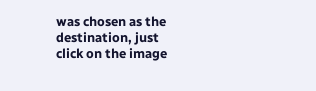was chosen as the destination, just click on the image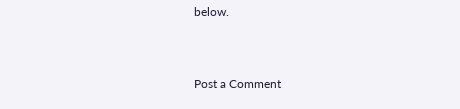below.


Post a Comment